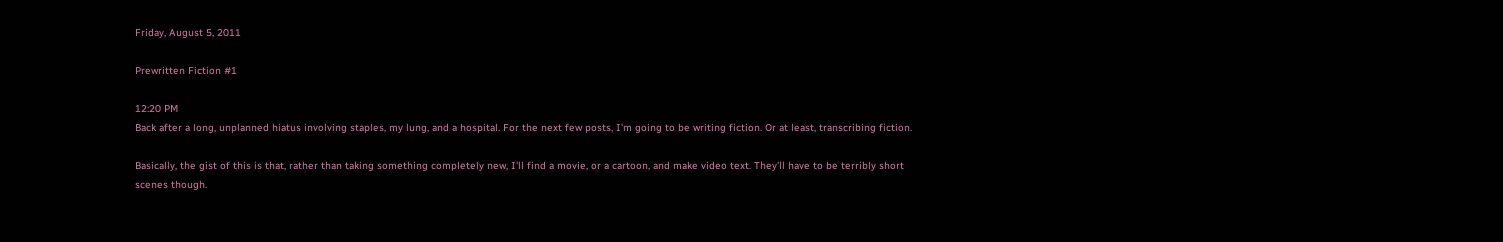Friday, August 5, 2011

Prewritten Fiction #1

12:20 PM
Back after a long, unplanned hiatus involving staples, my lung, and a hospital. For the next few posts, I'm going to be writing fiction. Or at least, transcribing fiction.

Basically, the gist of this is that, rather than taking something completely new, I'll find a movie, or a cartoon, and make video text. They'll have to be terribly short scenes though.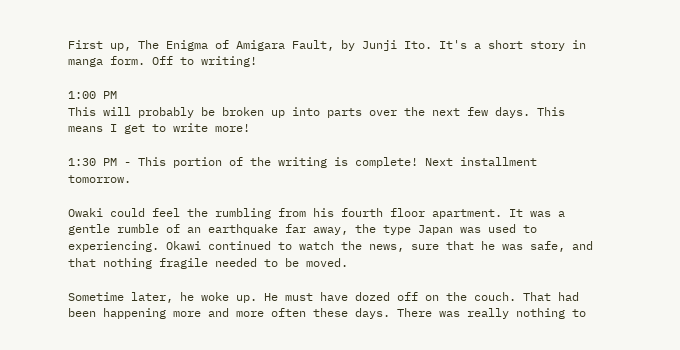First up, The Enigma of Amigara Fault, by Junji Ito. It's a short story in manga form. Off to writing!

1:00 PM
This will probably be broken up into parts over the next few days. This means I get to write more!

1:30 PM - This portion of the writing is complete! Next installment tomorrow.

Owaki could feel the rumbling from his fourth floor apartment. It was a gentle rumble of an earthquake far away, the type Japan was used to experiencing. Okawi continued to watch the news, sure that he was safe, and that nothing fragile needed to be moved.

Sometime later, he woke up. He must have dozed off on the couch. That had been happening more and more often these days. There was really nothing to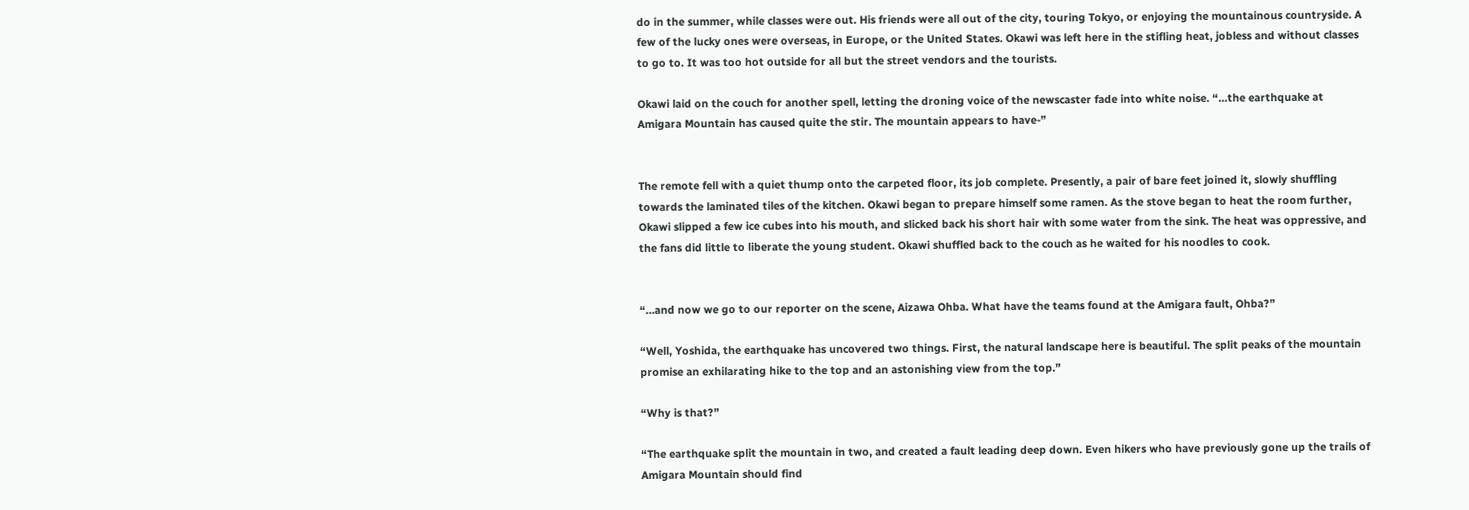do in the summer, while classes were out. His friends were all out of the city, touring Tokyo, or enjoying the mountainous countryside. A few of the lucky ones were overseas, in Europe, or the United States. Okawi was left here in the stifling heat, jobless and without classes to go to. It was too hot outside for all but the street vendors and the tourists.

Okawi laid on the couch for another spell, letting the droning voice of the newscaster fade into white noise. “…the earthquake at Amigara Mountain has caused quite the stir. The mountain appears to have-”


The remote fell with a quiet thump onto the carpeted floor, its job complete. Presently, a pair of bare feet joined it, slowly shuffling towards the laminated tiles of the kitchen. Okawi began to prepare himself some ramen. As the stove began to heat the room further, Okawi slipped a few ice cubes into his mouth, and slicked back his short hair with some water from the sink. The heat was oppressive, and the fans did little to liberate the young student. Okawi shuffled back to the couch as he waited for his noodles to cook.


“…and now we go to our reporter on the scene, Aizawa Ohba. What have the teams found at the Amigara fault, Ohba?”

“Well, Yoshida, the earthquake has uncovered two things. First, the natural landscape here is beautiful. The split peaks of the mountain promise an exhilarating hike to the top and an astonishing view from the top.”

“Why is that?”

“The earthquake split the mountain in two, and created a fault leading deep down. Even hikers who have previously gone up the trails of Amigara Mountain should find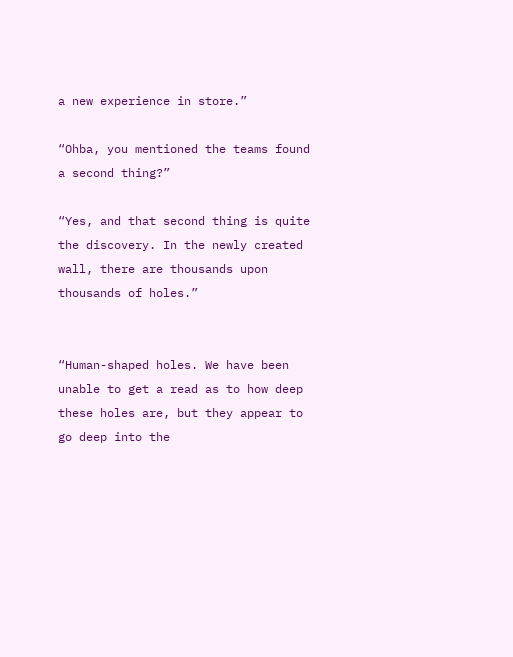a new experience in store.”

“Ohba, you mentioned the teams found a second thing?”

“Yes, and that second thing is quite the discovery. In the newly created wall, there are thousands upon thousands of holes.”


“Human-shaped holes. We have been unable to get a read as to how deep these holes are, but they appear to go deep into the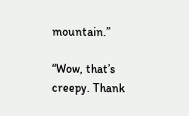mountain.”

“Wow, that’s creepy. Thank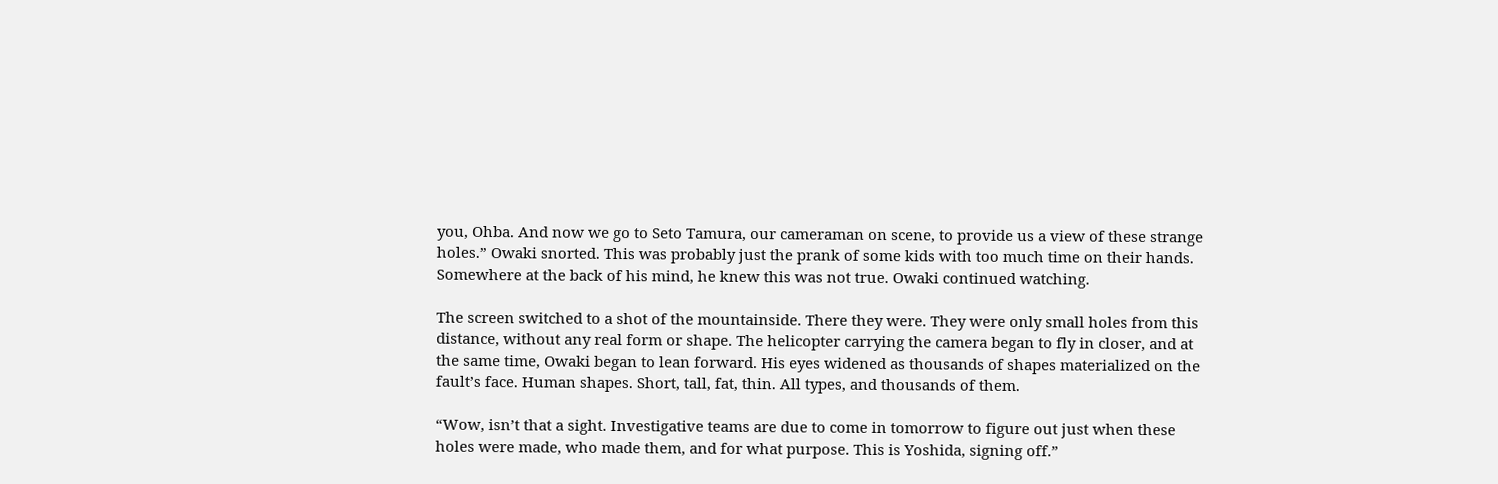you, Ohba. And now we go to Seto Tamura, our cameraman on scene, to provide us a view of these strange holes.” Owaki snorted. This was probably just the prank of some kids with too much time on their hands. Somewhere at the back of his mind, he knew this was not true. Owaki continued watching.

The screen switched to a shot of the mountainside. There they were. They were only small holes from this distance, without any real form or shape. The helicopter carrying the camera began to fly in closer, and at the same time, Owaki began to lean forward. His eyes widened as thousands of shapes materialized on the fault’s face. Human shapes. Short, tall, fat, thin. All types, and thousands of them.

“Wow, isn’t that a sight. Investigative teams are due to come in tomorrow to figure out just when these holes were made, who made them, and for what purpose. This is Yoshida, signing off.”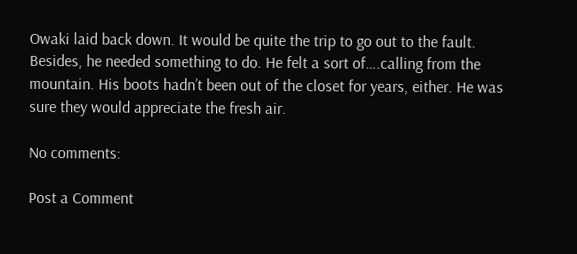Owaki laid back down. It would be quite the trip to go out to the fault. Besides, he needed something to do. He felt a sort of….calling from the mountain. His boots hadn’t been out of the closet for years, either. He was sure they would appreciate the fresh air.

No comments:

Post a Comment